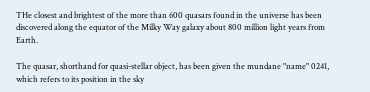THe closest and brightest of the more than 600 quasars found in the universe has been discovered along the equator of the Milky Way galaxy about 800 million light years from Earth.

The quasar, shorthand for quasi-stellar object, has been given the mundane "name" 0241, which refers to its position in the sky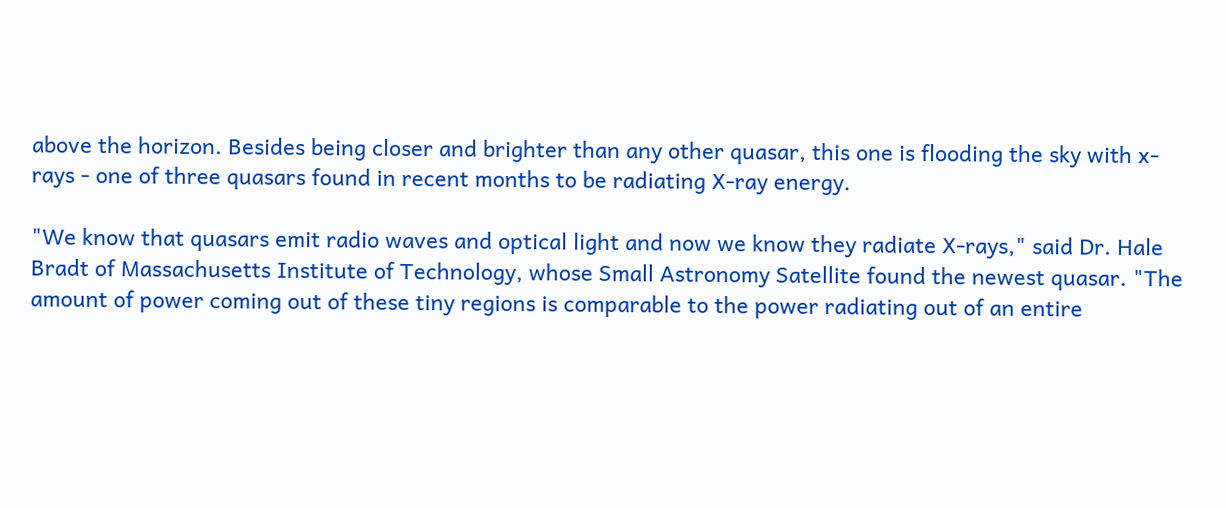above the horizon. Besides being closer and brighter than any other quasar, this one is flooding the sky with x-rays - one of three quasars found in recent months to be radiating X-ray energy.

"We know that quasars emit radio waves and optical light and now we know they radiate X-rays," said Dr. Hale Bradt of Massachusetts Institute of Technology, whose Small Astronomy Satellite found the newest quasar. "The amount of power coming out of these tiny regions is comparable to the power radiating out of an entire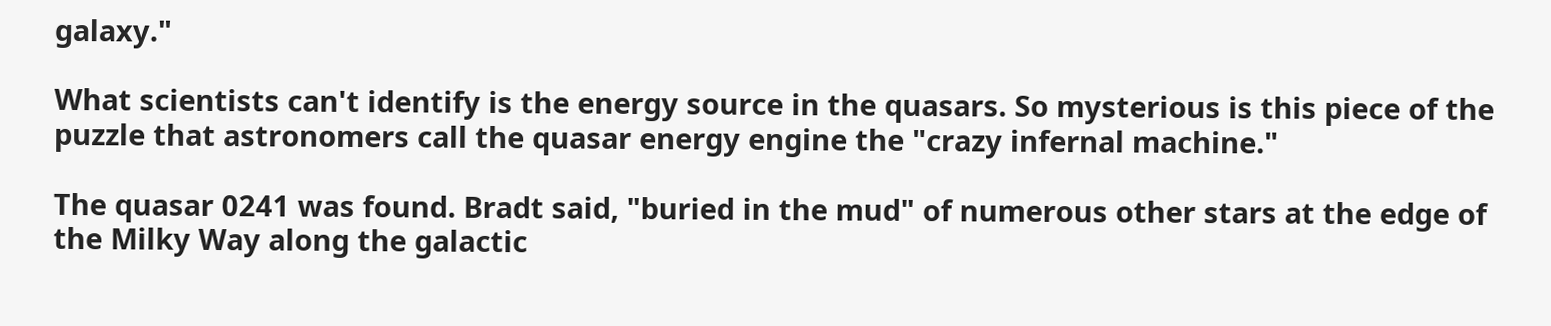galaxy."

What scientists can't identify is the energy source in the quasars. So mysterious is this piece of the puzzle that astronomers call the quasar energy engine the "crazy infernal machine."

The quasar 0241 was found. Bradt said, "buried in the mud" of numerous other stars at the edge of the Milky Way along the galactic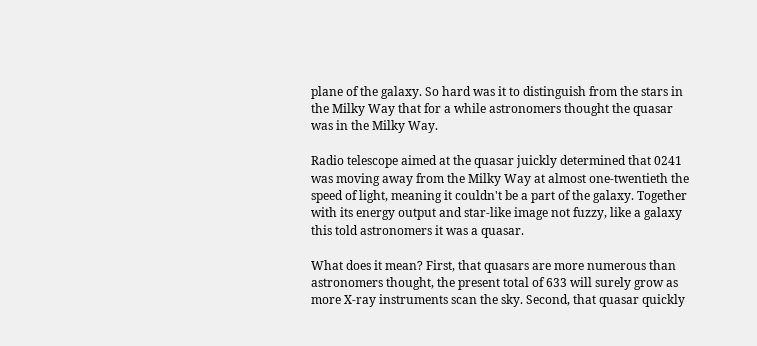plane of the galaxy. So hard was it to distinguish from the stars in the Milky Way that for a while astronomers thought the quasar was in the Milky Way.

Radio telescope aimed at the quasar juickly determined that 0241 was moving away from the Milky Way at almost one-twentieth the speed of light, meaning it couldn't be a part of the galaxy. Together with its energy output and star-like image not fuzzy, like a galaxy this told astronomers it was a quasar.

What does it mean? First, that quasars are more numerous than astronomers thought, the present total of 633 will surely grow as more X-ray instruments scan the sky. Second, that quasar quickly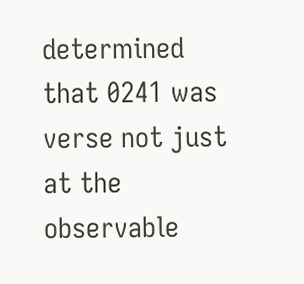determined that 0241 was verse not just at the observable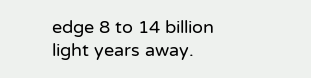edge 8 to 14 billion light years away.